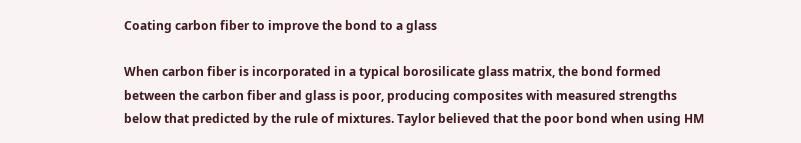Coating carbon fiber to improve the bond to a glass

When carbon fiber is incorporated in a typical borosilicate glass matrix, the bond formed between the carbon fiber and glass is poor, producing composites with measured strengths below that predicted by the rule of mixtures. Taylor believed that the poor bond when using HM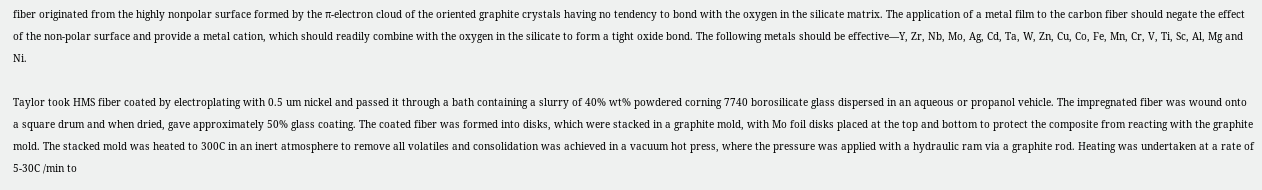fiber originated from the highly nonpolar surface formed by the π-electron cloud of the oriented graphite crystals having no tendency to bond with the oxygen in the silicate matrix. The application of a metal film to the carbon fiber should negate the effect of the non-polar surface and provide a metal cation, which should readily combine with the oxygen in the silicate to form a tight oxide bond. The following metals should be effective—Y, Zr, Nb, Mo, Ag, Cd, Ta, W, Zn, Cu, Co, Fe, Mn, Cr, V, Ti, Sc, Al, Mg and Ni.

Taylor took HMS fiber coated by electroplating with 0.5 um nickel and passed it through a bath containing a slurry of 40% wt% powdered corning 7740 borosilicate glass dispersed in an aqueous or propanol vehicle. The impregnated fiber was wound onto a square drum and when dried, gave approximately 50% glass coating. The coated fiber was formed into disks, which were stacked in a graphite mold, with Mo foil disks placed at the top and bottom to protect the composite from reacting with the graphite mold. The stacked mold was heated to 300C in an inert atmosphere to remove all volatiles and consolidation was achieved in a vacuum hot press, where the pressure was applied with a hydraulic ram via a graphite rod. Heating was undertaken at a rate of 5-30C /min to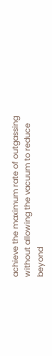achieve the maximum rate of outgassing without allowing the vacuum to reduce beyond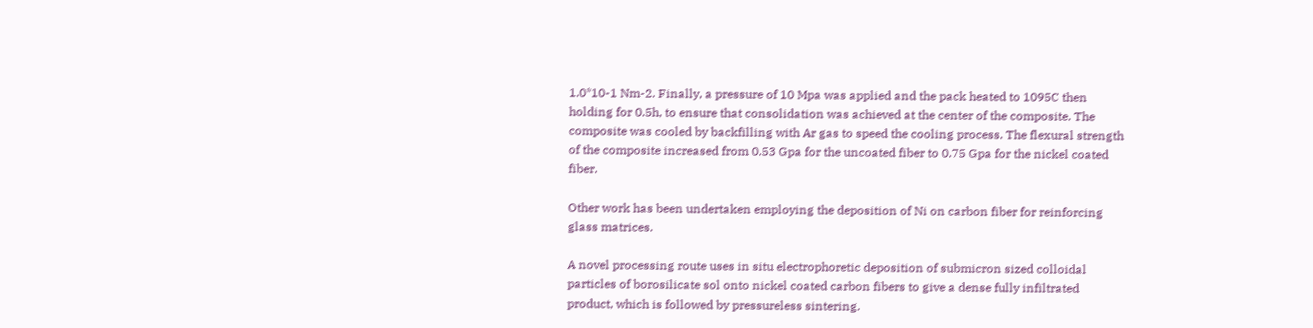1.0*10-1 Nm-2. Finally, a pressure of 10 Mpa was applied and the pack heated to 1095C then holding for 0.5h, to ensure that consolidation was achieved at the center of the composite. The composite was cooled by backfilling with Ar gas to speed the cooling process. The flexural strength of the composite increased from 0.53 Gpa for the uncoated fiber to 0.75 Gpa for the nickel coated fiber.

Other work has been undertaken employing the deposition of Ni on carbon fiber for reinforcing glass matrices.

A novel processing route uses in situ electrophoretic deposition of submicron sized colloidal particles of borosilicate sol onto nickel coated carbon fibers to give a dense fully infiltrated product, which is followed by pressureless sintering.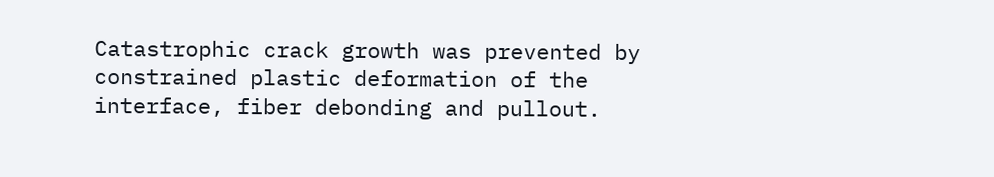Catastrophic crack growth was prevented by constrained plastic deformation of the interface, fiber debonding and pullout.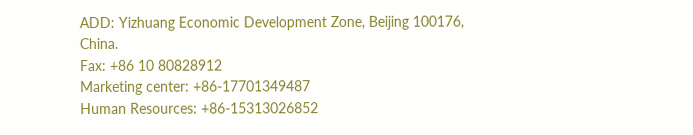ADD: Yizhuang Economic Development Zone, Beijing 100176, China.
Fax: +86 10 80828912
Marketing center: +86-17701349487
Human Resources: +86-15313026852